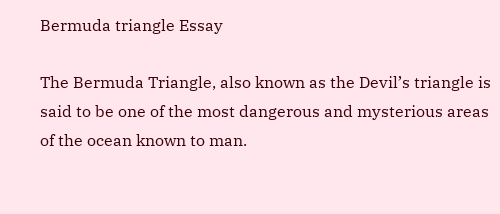Bermuda triangle Essay

The Bermuda Triangle, also known as the Devil’s triangle is said to be one of the most dangerous and mysterious areas of the ocean known to man.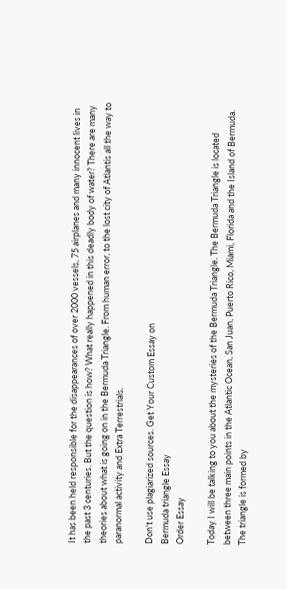It has been held responsible for the disappearances of over 2000 vessels, 75 airplanes and many innocent lives in the past 3 centuries. But the question is how? What really happened in this deadly body of water? There are many theories about what is going on in the Bermuda Triangle. From human error, to the lost city of Atlantis all the way to paranormal activity and Extra Terrestrials.

Don't use plagiarized sources. Get Your Custom Essay on
Bermuda triangle Essay
Order Essay

Today I will be talking to you about the mysteries of the Bermuda Triangle. The Bermuda Triangle is located between three main points in the Atlantic Ocean, San Juan, Puerto Rico, Miami, Florida and the Island of Bermuda. The triangle is formed by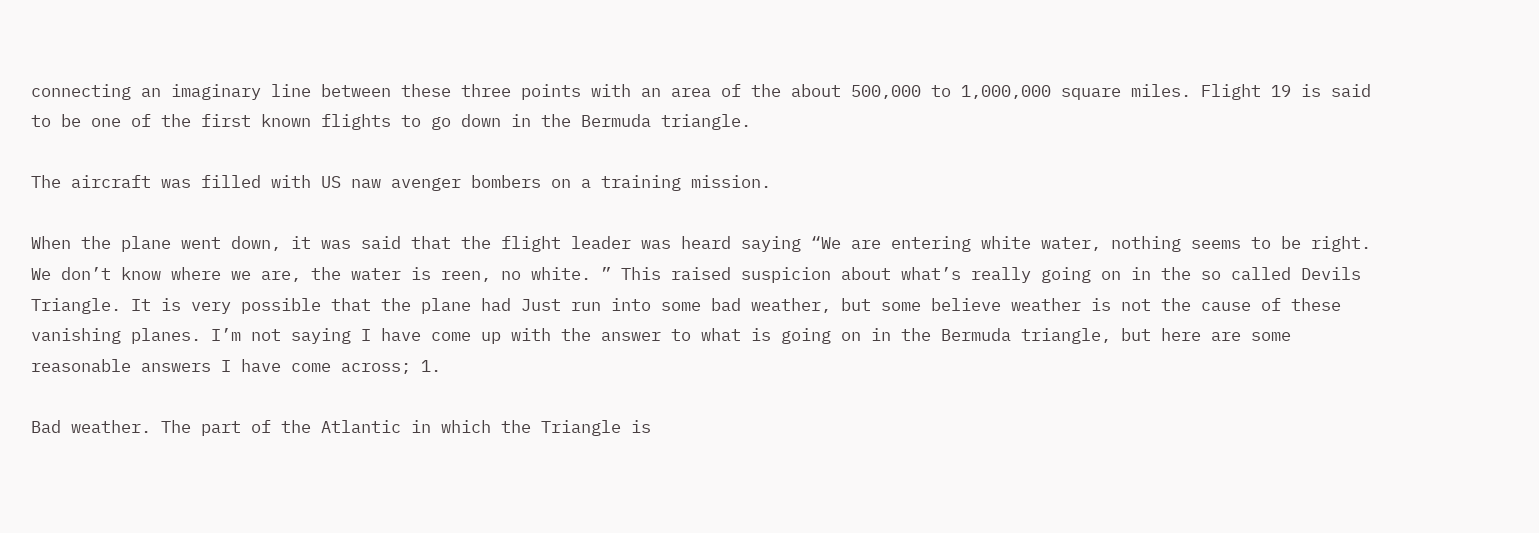connecting an imaginary line between these three points with an area of the about 500,000 to 1,000,000 square miles. Flight 19 is said to be one of the first known flights to go down in the Bermuda triangle.

The aircraft was filled with US naw avenger bombers on a training mission.

When the plane went down, it was said that the flight leader was heard saying “We are entering white water, nothing seems to be right. We don’t know where we are, the water is reen, no white. ” This raised suspicion about what’s really going on in the so called Devils Triangle. It is very possible that the plane had Just run into some bad weather, but some believe weather is not the cause of these vanishing planes. I’m not saying I have come up with the answer to what is going on in the Bermuda triangle, but here are some reasonable answers I have come across; 1.

Bad weather. The part of the Atlantic in which the Triangle is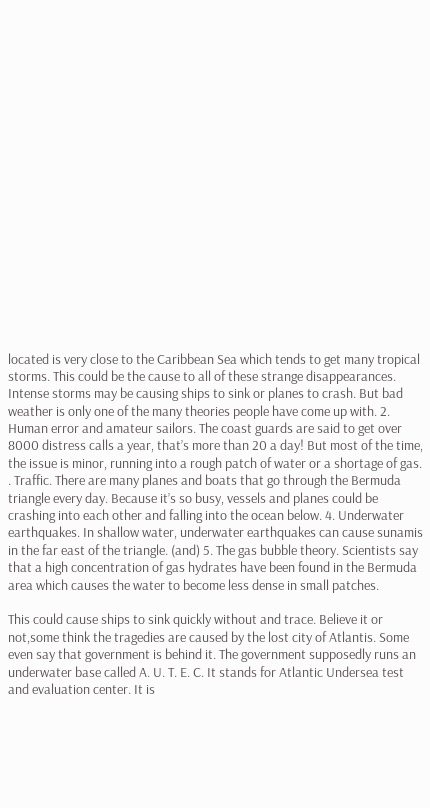located is very close to the Caribbean Sea which tends to get many tropical storms. This could be the cause to all of these strange disappearances. Intense storms may be causing ships to sink or planes to crash. But bad weather is only one of the many theories people have come up with. 2. Human error and amateur sailors. The coast guards are said to get over 8000 distress calls a year, that’s more than 20 a day! But most of the time, the issue is minor, running into a rough patch of water or a shortage of gas. . Traffic. There are many planes and boats that go through the Bermuda triangle every day. Because it’s so busy, vessels and planes could be crashing into each other and falling into the ocean below. 4. Underwater earthquakes. In shallow water, underwater earthquakes can cause sunamis in the far east of the triangle. (and) 5. The gas bubble theory. Scientists say that a high concentration of gas hydrates have been found in the Bermuda area which causes the water to become less dense in small patches.

This could cause ships to sink quickly without and trace. Believe it or not,some think the tragedies are caused by the lost city of Atlantis. Some even say that government is behind it. The government supposedly runs an underwater base called A. U. T. E. C. It stands for Atlantic Undersea test and evaluation center. It is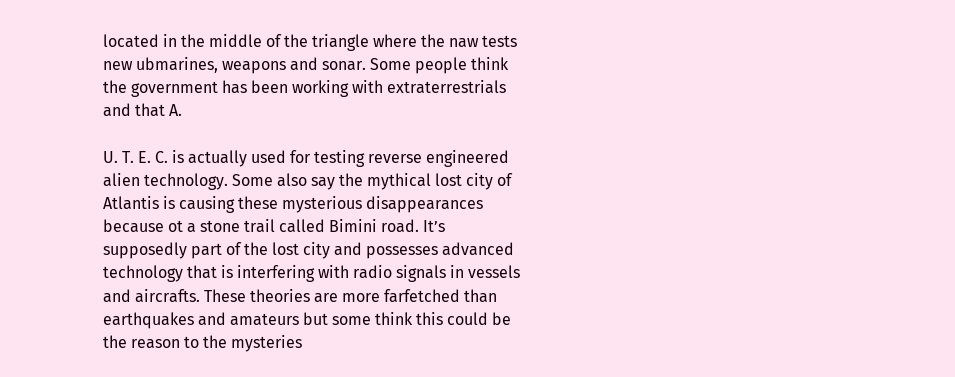located in the middle of the triangle where the naw tests new ubmarines, weapons and sonar. Some people think the government has been working with extraterrestrials and that A.

U. T. E. C. is actually used for testing reverse engineered alien technology. Some also say the mythical lost city of Atlantis is causing these mysterious disappearances because ot a stone trail called Bimini road. It’s supposedly part of the lost city and possesses advanced technology that is interfering with radio signals in vessels and aircrafts. These theories are more farfetched than earthquakes and amateurs but some think this could be the reason to the mysteries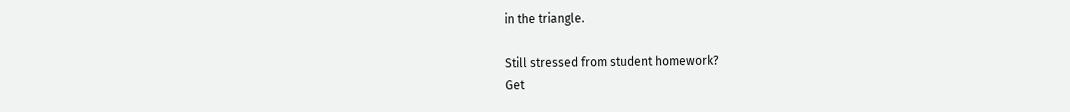in the triangle.

Still stressed from student homework?
Get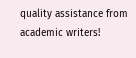quality assistance from academic writers!